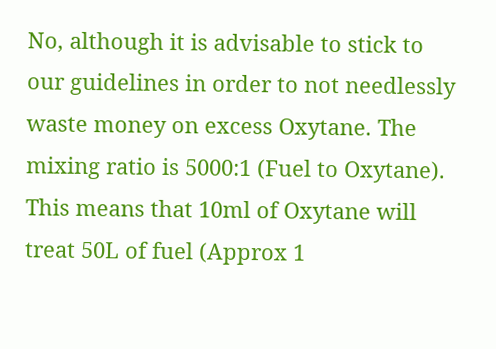No, although it is advisable to stick to our guidelines in order to not needlessly waste money on excess Oxytane. The mixing ratio is 5000:1 (Fuel to Oxytane). This means that 10ml of Oxytane will treat 50L of fuel (Approx 1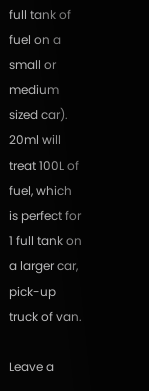full tank of fuel on a small or medium sized car). 20ml will treat 100L of fuel, which is perfect for 1 full tank on a larger car, pick-up truck of van.

Leave a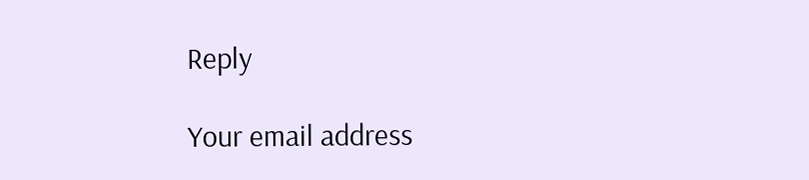Reply

Your email address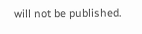will not be published.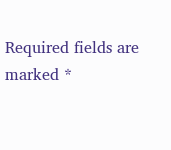Required fields are marked *